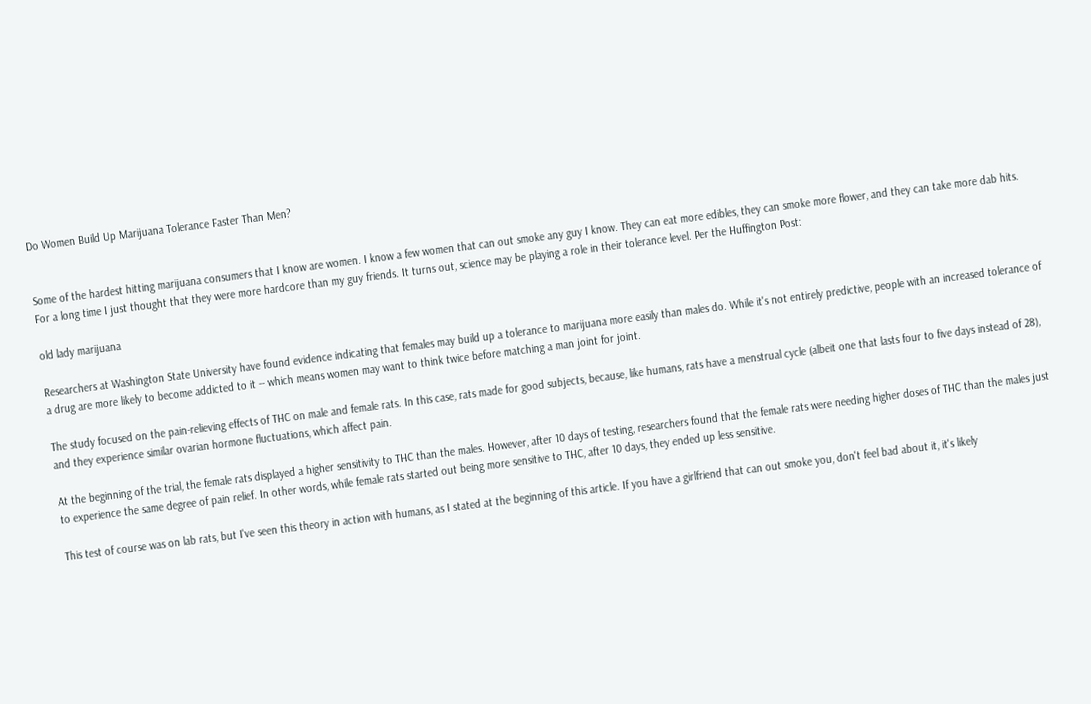Do Women Build Up Marijuana Tolerance Faster Than Men?


Some of the hardest hitting marijuana consumers that I know are women. I know a few women that can out smoke any guy I know. They can eat more edibles, they can smoke more flower, and they can take more dab hits. For a long time I just thought that they were more hardcore than my guy friends. It turns out, science may be playing a role in their tolerance level. Per the Huffington Post:

old lady marijuana

Researchers at Washington State University have found evidence indicating that females may build up a tolerance to marijuana more easily than males do. While it's not entirely predictive, people with an increased tolerance of a drug are more likely to become addicted to it -- which means women may want to think twice before matching a man joint for joint.

The study focused on the pain-relieving effects of THC on male and female rats. In this case, rats made for good subjects, because, like humans, rats have a menstrual cycle (albeit one that lasts four to five days instead of 28), and they experience similar ovarian hormone fluctuations, which affect pain.

At the beginning of the trial, the female rats displayed a higher sensitivity to THC than the males. However, after 10 days of testing, researchers found that the female rats were needing higher doses of THC than the males just to experience the same degree of pain relief. In other words, while female rats started out being more sensitive to THC, after 10 days, they ended up less sensitive.

This test of course was on lab rats, but I've seen this theory in action with humans, as I stated at the beginning of this article. If you have a girlfriend that can out smoke you, don't feel bad about it, it's likely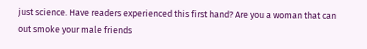just science. Have readers experienced this first hand? Are you a woman that can out smoke your male friends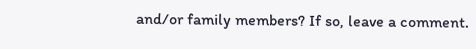and/or family members? If so, leave a comment.